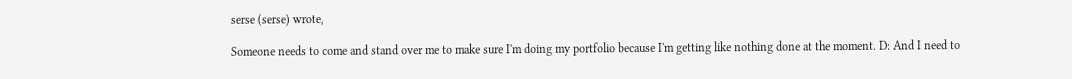serse (serse) wrote,

Someone needs to come and stand over me to make sure I'm doing my portfolio because I'm getting like nothing done at the moment. D: And I need to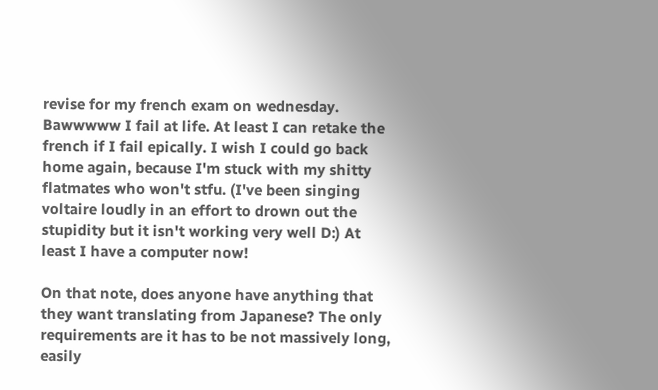revise for my french exam on wednesday. Bawwwww I fail at life. At least I can retake the french if I fail epically. I wish I could go back home again, because I'm stuck with my shitty flatmates who won't stfu. (I've been singing voltaire loudly in an effort to drown out the stupidity but it isn't working very well D:) At least I have a computer now!

On that note, does anyone have anything that they want translating from Japanese? The only requirements are it has to be not massively long, easily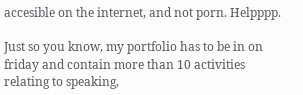accesible on the internet, and not porn. Helpppp.

Just so you know, my portfolio has to be in on friday and contain more than 10 activities relating to speaking,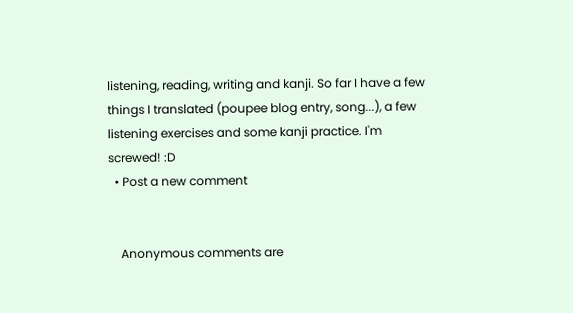listening, reading, writing and kanji. So far I have a few things I translated (poupee blog entry, song...), a few listening exercises and some kanji practice. I'm screwed! :D
  • Post a new comment


    Anonymous comments are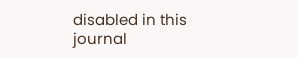disabled in this journal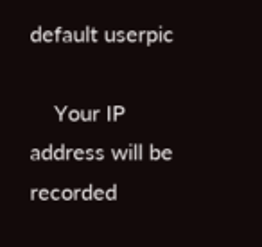default userpic

    Your IP address will be recorded